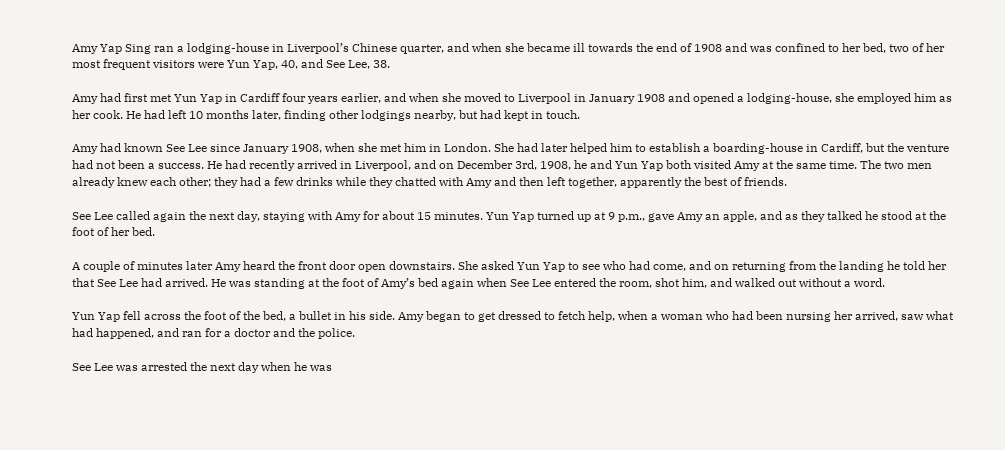Amy Yap Sing ran a lodging-house in Liverpool’s Chinese quarter, and when she became ill towards the end of 1908 and was confined to her bed, two of her most frequent visitors were Yun Yap, 40, and See Lee, 38.

Amy had first met Yun Yap in Cardiff four years earlier, and when she moved to Liverpool in January 1908 and opened a lodging-house, she employed him as her cook. He had left 10 months later, finding other lodgings nearby, but had kept in touch.

Amy had known See Lee since January 1908, when she met him in London. She had later helped him to establish a boarding-house in Cardiff, but the venture had not been a success. He had recently arrived in Liverpool, and on December 3rd, 1908, he and Yun Yap both visited Amy at the same time. The two men already knew each other; they had a few drinks while they chatted with Amy and then left together, apparently the best of friends.

See Lee called again the next day, staying with Amy for about 15 minutes. Yun Yap turned up at 9 p.m., gave Amy an apple, and as they talked he stood at the foot of her bed.

A couple of minutes later Amy heard the front door open downstairs. She asked Yun Yap to see who had come, and on returning from the landing he told her that See Lee had arrived. He was standing at the foot of Amy’s bed again when See Lee entered the room, shot him, and walked out without a word.

Yun Yap fell across the foot of the bed, a bullet in his side. Amy began to get dressed to fetch help, when a woman who had been nursing her arrived, saw what had happened, and ran for a doctor and the police.

See Lee was arrested the next day when he was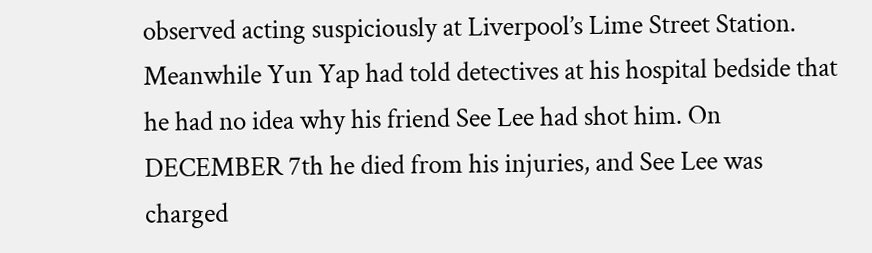observed acting suspiciously at Liverpool’s Lime Street Station. Meanwhile Yun Yap had told detectives at his hospital bedside that he had no idea why his friend See Lee had shot him. On DECEMBER 7th he died from his injuries, and See Lee was charged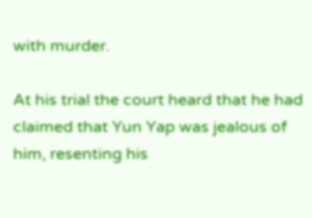with murder.

At his trial the court heard that he had claimed that Yun Yap was jealous of him, resenting his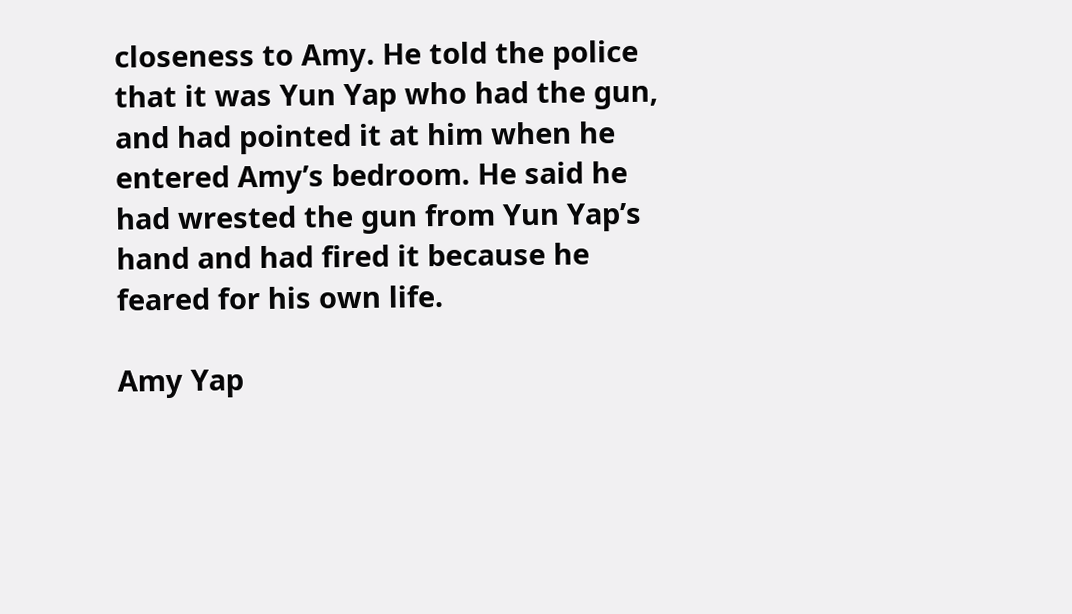closeness to Amy. He told the police that it was Yun Yap who had the gun, and had pointed it at him when he entered Amy’s bedroom. He said he had wrested the gun from Yun Yap’s hand and had fired it because he feared for his own life.

Amy Yap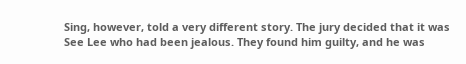Sing, however, told a very different story. The jury decided that it was See Lee who had been jealous. They found him guilty, and he was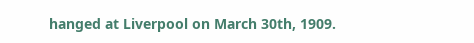hanged at Liverpool on March 30th, 1909.